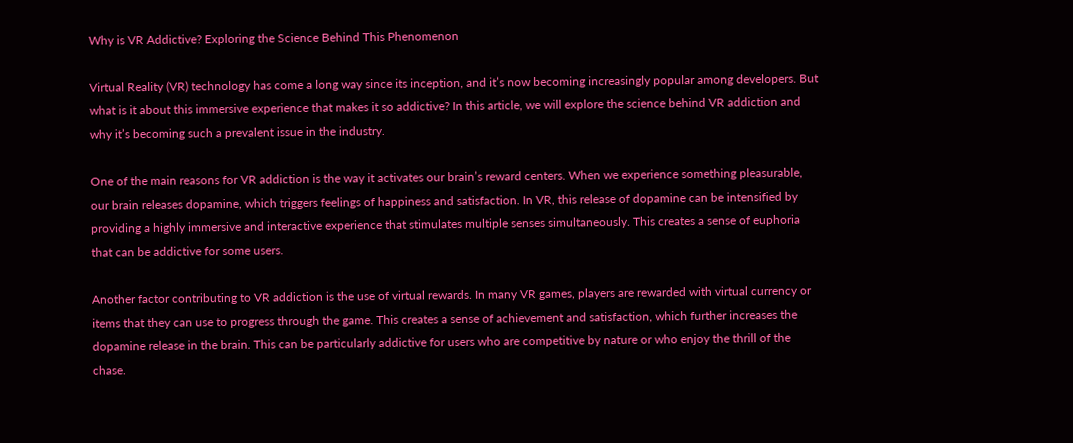Why is VR Addictive? Exploring the Science Behind This Phenomenon

Virtual Reality (VR) technology has come a long way since its inception, and it’s now becoming increasingly popular among developers. But what is it about this immersive experience that makes it so addictive? In this article, we will explore the science behind VR addiction and why it’s becoming such a prevalent issue in the industry.

One of the main reasons for VR addiction is the way it activates our brain’s reward centers. When we experience something pleasurable, our brain releases dopamine, which triggers feelings of happiness and satisfaction. In VR, this release of dopamine can be intensified by providing a highly immersive and interactive experience that stimulates multiple senses simultaneously. This creates a sense of euphoria that can be addictive for some users.

Another factor contributing to VR addiction is the use of virtual rewards. In many VR games, players are rewarded with virtual currency or items that they can use to progress through the game. This creates a sense of achievement and satisfaction, which further increases the dopamine release in the brain. This can be particularly addictive for users who are competitive by nature or who enjoy the thrill of the chase.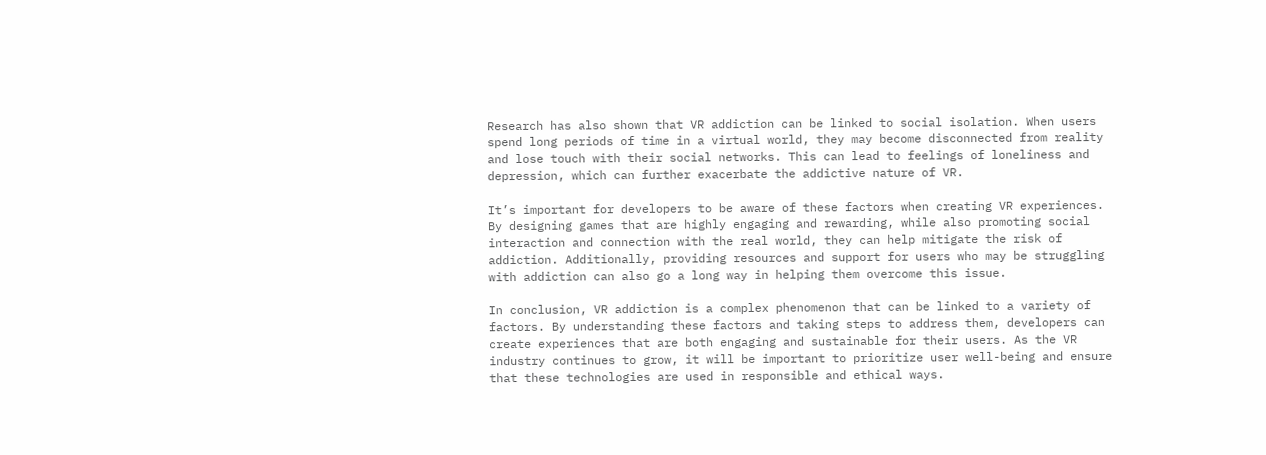Research has also shown that VR addiction can be linked to social isolation. When users spend long periods of time in a virtual world, they may become disconnected from reality and lose touch with their social networks. This can lead to feelings of loneliness and depression, which can further exacerbate the addictive nature of VR.

It’s important for developers to be aware of these factors when creating VR experiences. By designing games that are highly engaging and rewarding, while also promoting social interaction and connection with the real world, they can help mitigate the risk of addiction. Additionally, providing resources and support for users who may be struggling with addiction can also go a long way in helping them overcome this issue.

In conclusion, VR addiction is a complex phenomenon that can be linked to a variety of factors. By understanding these factors and taking steps to address them, developers can create experiences that are both engaging and sustainable for their users. As the VR industry continues to grow, it will be important to prioritize user well-being and ensure that these technologies are used in responsible and ethical ways.